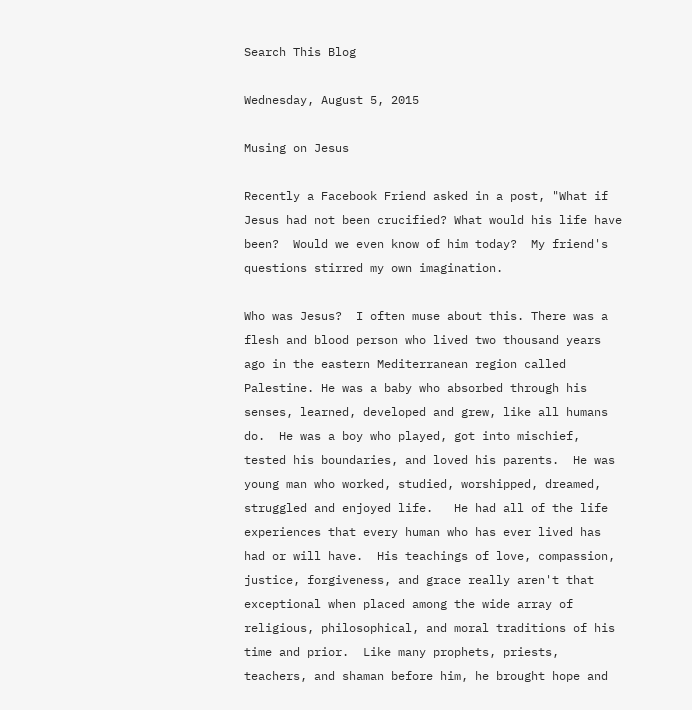Search This Blog

Wednesday, August 5, 2015

Musing on Jesus

Recently a Facebook Friend asked in a post, "What if Jesus had not been crucified? What would his life have been?  Would we even know of him today?  My friend's questions stirred my own imagination.

Who was Jesus?  I often muse about this. There was a flesh and blood person who lived two thousand years ago in the eastern Mediterranean region called Palestine. He was a baby who absorbed through his senses, learned, developed and grew, like all humans do.  He was a boy who played, got into mischief, tested his boundaries, and loved his parents.  He was young man who worked, studied, worshipped, dreamed, struggled and enjoyed life.   He had all of the life experiences that every human who has ever lived has had or will have.  His teachings of love, compassion, justice, forgiveness, and grace really aren't that exceptional when placed among the wide array of religious, philosophical, and moral traditions of his time and prior.  Like many prophets, priests, teachers, and shaman before him, he brought hope and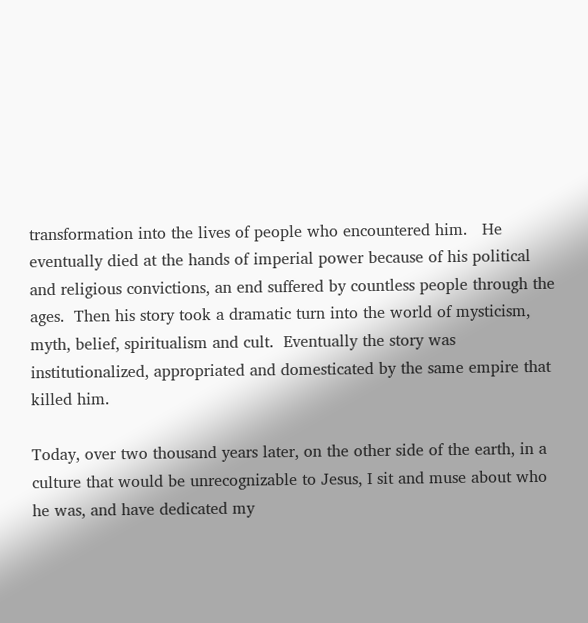transformation into the lives of people who encountered him.   He eventually died at the hands of imperial power because of his political and religious convictions, an end suffered by countless people through the ages.  Then his story took a dramatic turn into the world of mysticism, myth, belief, spiritualism and cult.  Eventually the story was institutionalized, appropriated and domesticated by the same empire that killed him.

Today, over two thousand years later, on the other side of the earth, in a culture that would be unrecognizable to Jesus, I sit and muse about who he was, and have dedicated my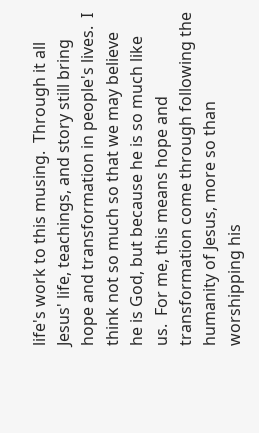life's work to this musing.  Through it all Jesus' life, teachings, and story still bring hope and transformation in people's lives.  I think not so much so that we may believe he is God, but because he is so much like us.  For me, this means hope and transformation come through following the humanity of Jesus, more so than worshipping his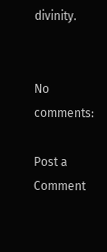divinity.


No comments:

Post a Comment